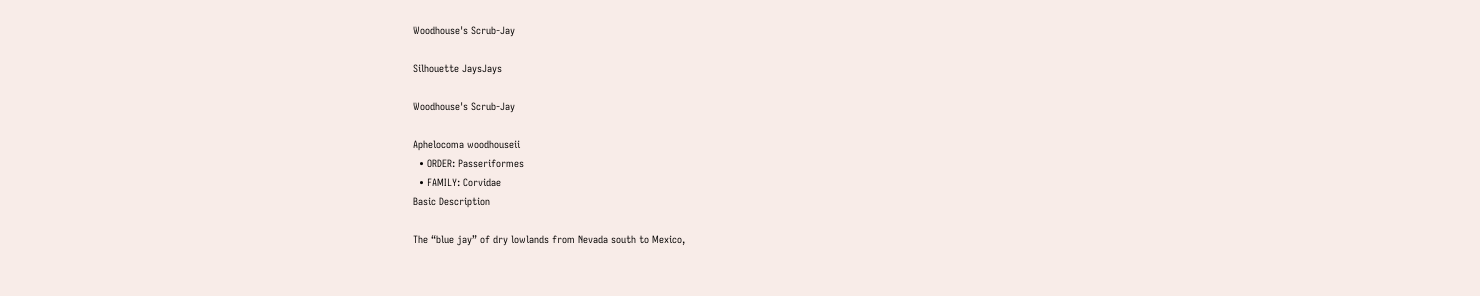Woodhouse's Scrub-Jay

Silhouette JaysJays

Woodhouse's Scrub-Jay

Aphelocoma woodhouseii
  • ORDER: Passeriformes
  • FAMILY: Corvidae
Basic Description

The “blue jay” of dry lowlands from Nevada south to Mexico,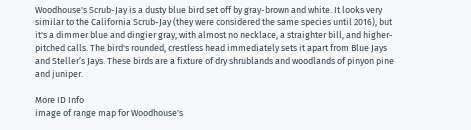Woodhouse's Scrub-Jay is a dusty blue bird set off by gray-brown and white. It looks very similar to the California Scrub-Jay (they were considered the same species until 2016), but it's a dimmer blue and dingier gray, with almost no necklace, a straighter bill, and higher-pitched calls. The bird's rounded, crestless head immediately sets it apart from Blue Jays and Steller’s Jays. These birds are a fixture of dry shrublands and woodlands of pinyon pine and juniper.

More ID Info
image of range map for Woodhouse's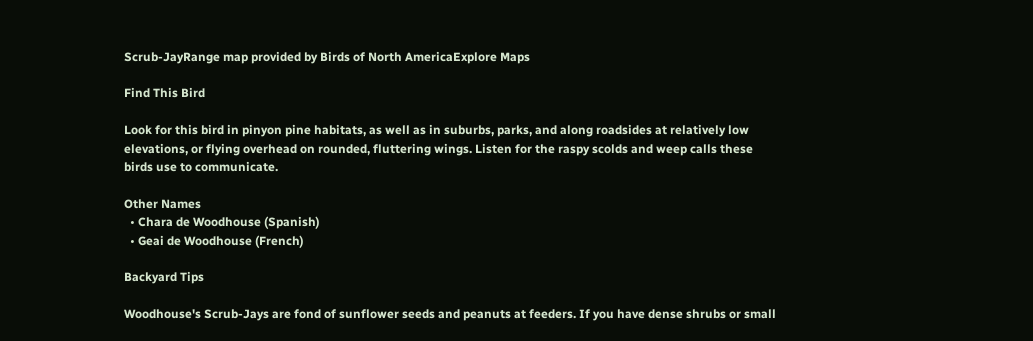Scrub-JayRange map provided by Birds of North AmericaExplore Maps

Find This Bird

Look for this bird in pinyon pine habitats, as well as in suburbs, parks, and along roadsides at relatively low elevations, or flying overhead on rounded, fluttering wings. Listen for the raspy scolds and weep calls these birds use to communicate.

Other Names
  • Chara de Woodhouse (Spanish)
  • Geai de Woodhouse (French)

Backyard Tips

Woodhouse's Scrub-Jays are fond of sunflower seeds and peanuts at feeders. If you have dense shrubs or small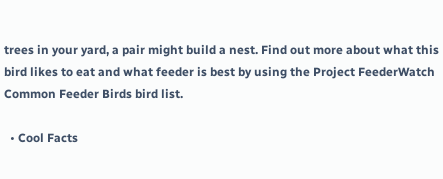trees in your yard, a pair might build a nest. Find out more about what this bird likes to eat and what feeder is best by using the Project FeederWatch Common Feeder Birds bird list.

  • Cool Facts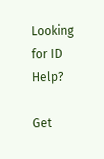Looking for ID Help?

Get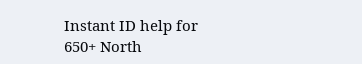Instant ID help for 650+ North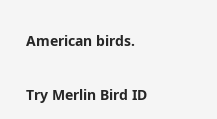American birds.

Try Merlin Bird ID